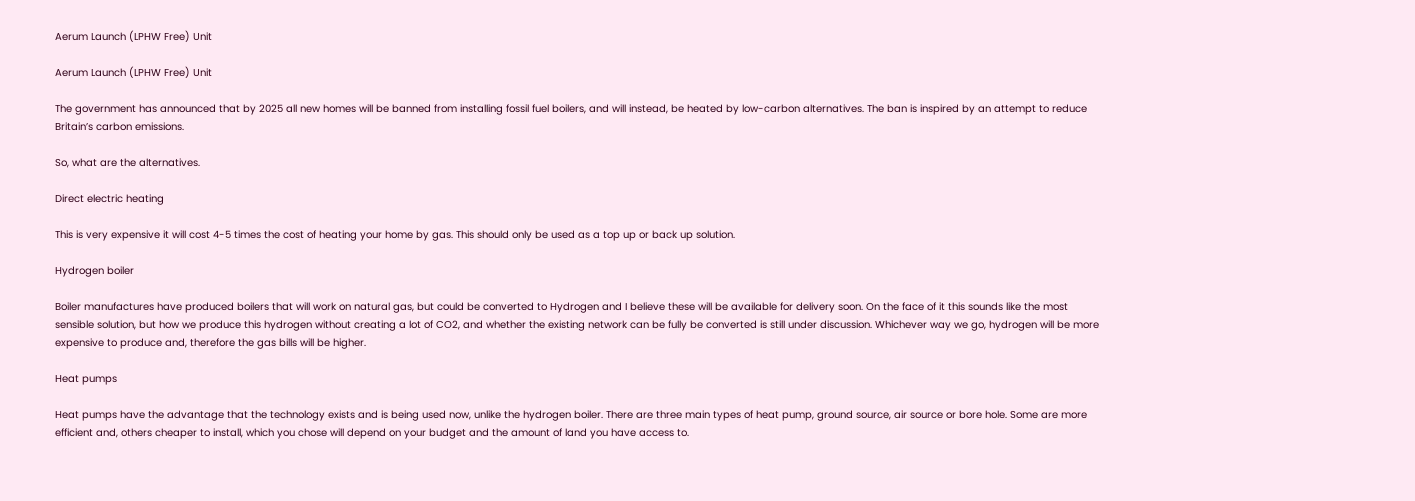Aerum Launch (LPHW Free) Unit

Aerum Launch (LPHW Free) Unit

The government has announced that by 2025 all new homes will be banned from installing fossil fuel boilers, and will instead, be heated by low-carbon alternatives. The ban is inspired by an attempt to reduce Britain’s carbon emissions.

So, what are the alternatives.

Direct electric heating

This is very expensive it will cost 4-5 times the cost of heating your home by gas. This should only be used as a top up or back up solution.

Hydrogen boiler

Boiler manufactures have produced boilers that will work on natural gas, but could be converted to Hydrogen and I believe these will be available for delivery soon. On the face of it this sounds like the most sensible solution, but how we produce this hydrogen without creating a lot of CO2, and whether the existing network can be fully be converted is still under discussion. Whichever way we go, hydrogen will be more expensive to produce and, therefore the gas bills will be higher.

Heat pumps

Heat pumps have the advantage that the technology exists and is being used now, unlike the hydrogen boiler. There are three main types of heat pump, ground source, air source or bore hole. Some are more efficient and, others cheaper to install, which you chose will depend on your budget and the amount of land you have access to.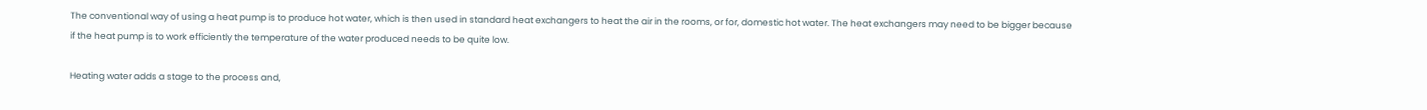The conventional way of using a heat pump is to produce hot water, which is then used in standard heat exchangers to heat the air in the rooms, or for, domestic hot water. The heat exchangers may need to be bigger because if the heat pump is to work efficiently the temperature of the water produced needs to be quite low.

Heating water adds a stage to the process and,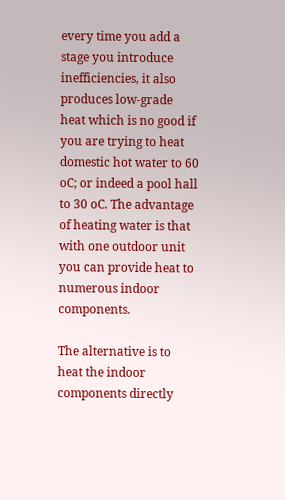every time you add a stage you introduce inefficiencies, it also produces low-grade heat which is no good if you are trying to heat domestic hot water to 60 oC; or indeed a pool hall to 30 oC. The advantage of heating water is that with one outdoor unit you can provide heat to numerous indoor components.

The alternative is to heat the indoor components directly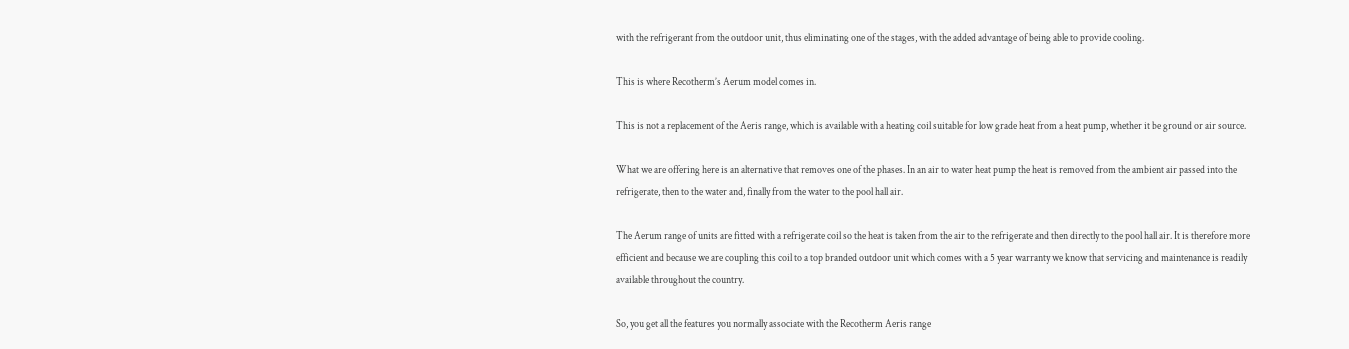with the refrigerant from the outdoor unit, thus eliminating one of the stages, with the added advantage of being able to provide cooling.

This is where Recotherm’s Aerum model comes in.

This is not a replacement of the Aeris range, which is available with a heating coil suitable for low grade heat from a heat pump, whether it be ground or air source.

What we are offering here is an alternative that removes one of the phases. In an air to water heat pump the heat is removed from the ambient air passed into the refrigerate, then to the water and, finally from the water to the pool hall air.

The Aerum range of units are fitted with a refrigerate coil so the heat is taken from the air to the refrigerate and then directly to the pool hall air. It is therefore more efficient and because we are coupling this coil to a top branded outdoor unit which comes with a 5 year warranty we know that servicing and maintenance is readily available throughout the country.

So, you get all the features you normally associate with the Recotherm Aeris range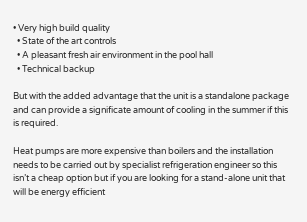• Very high build quality
  • State of the art controls
  • A pleasant fresh air environment in the pool hall
  • Technical backup

But with the added advantage that the unit is a standalone package and can provide a significate amount of cooling in the summer if this is required.

Heat pumps are more expensive than boilers and the installation needs to be carried out by specialist refrigeration engineer so this isn’t a cheap option but if you are looking for a stand-alone unit that will be energy efficient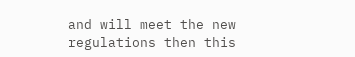and will meet the new regulations then this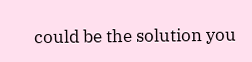could be the solution you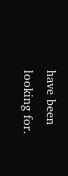have been looking for.